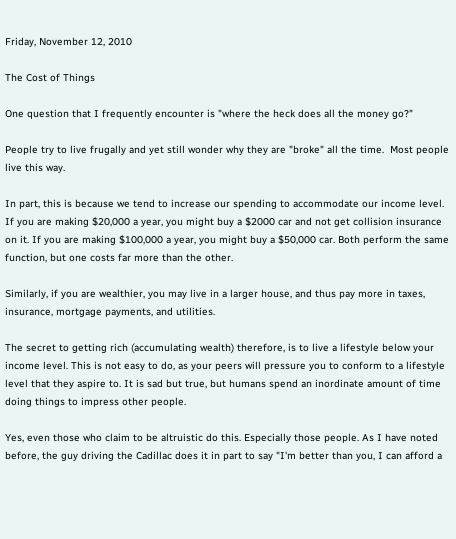Friday, November 12, 2010

The Cost of Things

One question that I frequently encounter is "where the heck does all the money go?"

People try to live frugally and yet still wonder why they are "broke" all the time.  Most people live this way.

In part, this is because we tend to increase our spending to accommodate our income level. If you are making $20,000 a year, you might buy a $2000 car and not get collision insurance on it. If you are making $100,000 a year, you might buy a $50,000 car. Both perform the same function, but one costs far more than the other.

Similarly, if you are wealthier, you may live in a larger house, and thus pay more in taxes, insurance, mortgage payments, and utilities.

The secret to getting rich (accumulating wealth) therefore, is to live a lifestyle below your income level. This is not easy to do, as your peers will pressure you to conform to a lifestyle level that they aspire to. It is sad but true, but humans spend an inordinate amount of time doing things to impress other people.

Yes, even those who claim to be altruistic do this. Especially those people. As I have noted before, the guy driving the Cadillac does it in part to say "I'm better than you, I can afford a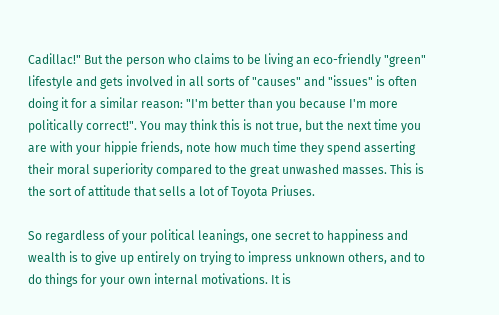Cadillac!" But the person who claims to be living an eco-friendly "green" lifestyle and gets involved in all sorts of "causes" and "issues" is often doing it for a similar reason: "I'm better than you because I'm more politically correct!". You may think this is not true, but the next time you are with your hippie friends, note how much time they spend asserting their moral superiority compared to the great unwashed masses. This is the sort of attitude that sells a lot of Toyota Priuses.

So regardless of your political leanings, one secret to happiness and wealth is to give up entirely on trying to impress unknown others, and to do things for your own internal motivations. It is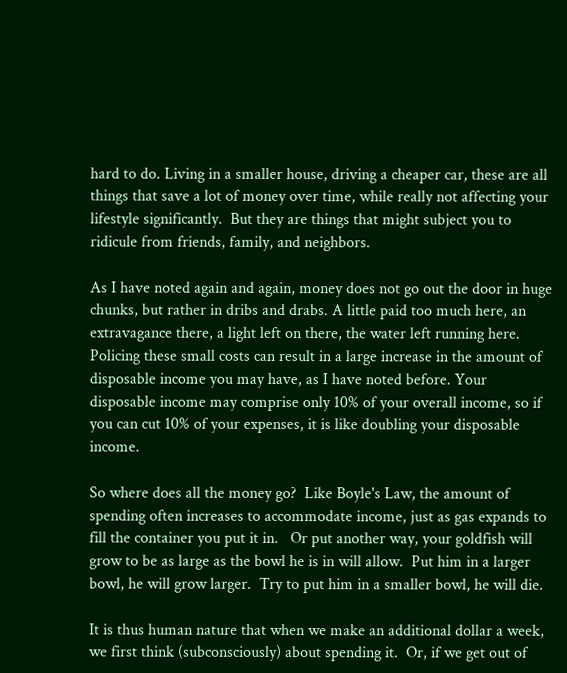hard to do. Living in a smaller house, driving a cheaper car, these are all things that save a lot of money over time, while really not affecting your lifestyle significantly.  But they are things that might subject you to ridicule from friends, family, and neighbors.

As I have noted again and again, money does not go out the door in huge chunks, but rather in dribs and drabs. A little paid too much here, an extravagance there, a light left on there, the water left running here. Policing these small costs can result in a large increase in the amount of disposable income you may have, as I have noted before. Your disposable income may comprise only 10% of your overall income, so if you can cut 10% of your expenses, it is like doubling your disposable income.

So where does all the money go?  Like Boyle's Law, the amount of spending often increases to accommodate income, just as gas expands to fill the container you put it in.   Or put another way, your goldfish will grow to be as large as the bowl he is in will allow.  Put him in a larger bowl, he will grow larger.  Try to put him in a smaller bowl, he will die.

It is thus human nature that when we make an additional dollar a week, we first think (subconsciously) about spending it.  Or, if we get out of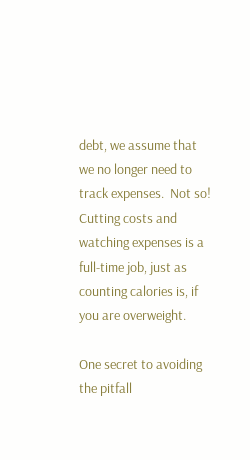debt, we assume that we no longer need to track expenses.  Not so!  Cutting costs and watching expenses is a full-time job, just as counting calories is, if you are overweight.

One secret to avoiding the pitfall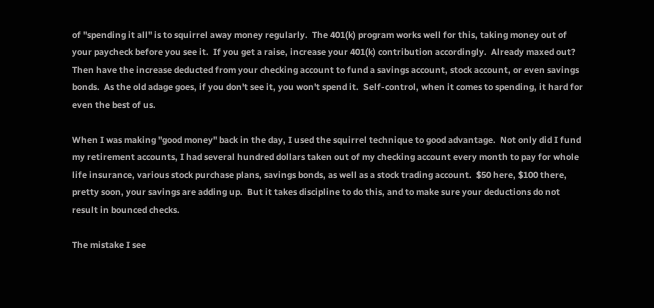of "spending it all" is to squirrel away money regularly.  The 401(k) program works well for this, taking money out of your paycheck before you see it.  If you get a raise, increase your 401(k) contribution accordingly.  Already maxed out?  Then have the increase deducted from your checking account to fund a savings account, stock account, or even savings bonds.  As the old adage goes, if you don't see it, you won't spend it.  Self-control, when it comes to spending, it hard for even the best of us.

When I was making "good money" back in the day, I used the squirrel technique to good advantage.  Not only did I fund my retirement accounts, I had several hundred dollars taken out of my checking account every month to pay for whole life insurance, various stock purchase plans, savings bonds, as well as a stock trading account.  $50 here, $100 there, pretty soon, your savings are adding up.  But it takes discipline to do this, and to make sure your deductions do not result in bounced checks.

The mistake I see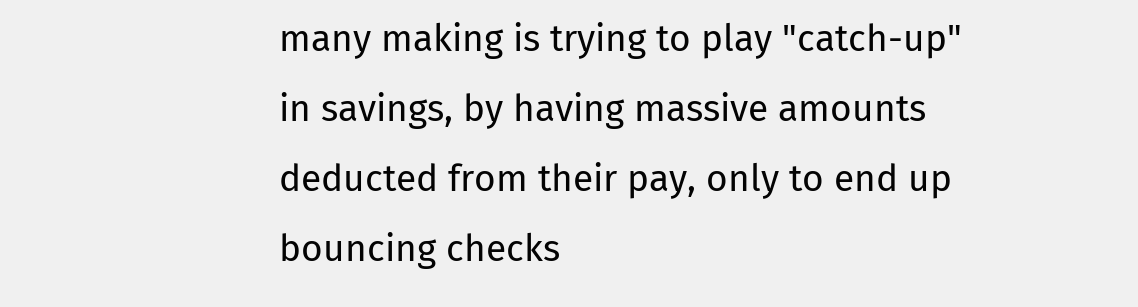many making is trying to play "catch-up" in savings, by having massive amounts deducted from their pay, only to end up bouncing checks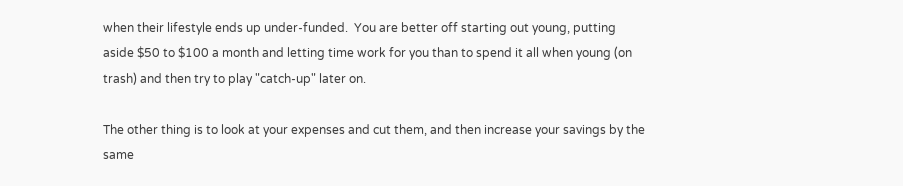when their lifestyle ends up under-funded.  You are better off starting out young, putting aside $50 to $100 a month and letting time work for you than to spend it all when young (on trash) and then try to play "catch-up" later on.

The other thing is to look at your expenses and cut them, and then increase your savings by the same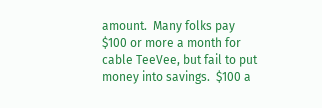amount.  Many folks pay $100 or more a month for cable TeeVee, but fail to put money into savings.  $100 a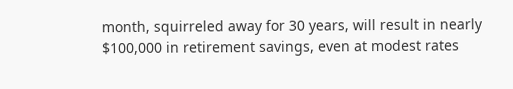month, squirreled away for 30 years, will result in nearly $100,000 in retirement savings, even at modest rates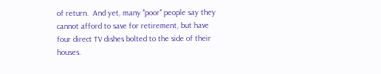of return.  And yet, many "poor" people say they cannot afford to save for retirement, but have four direct TV dishes bolted to the side of their houses.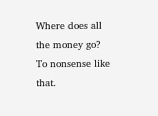Where does all the money go?  To nonsense like that.